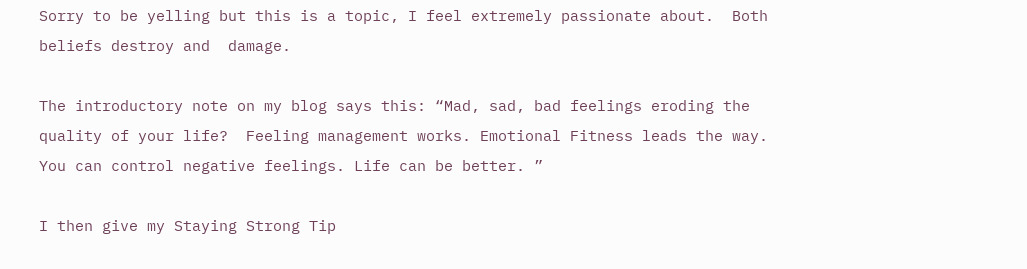Sorry to be yelling but this is a topic, I feel extremely passionate about.  Both beliefs destroy and  damage.

The introductory note on my blog says this: “Mad, sad, bad feelings eroding the quality of your life?  Feeling management works. Emotional Fitness leads the way. You can control negative feelings. Life can be better. ”

I then give my Staying Strong Tip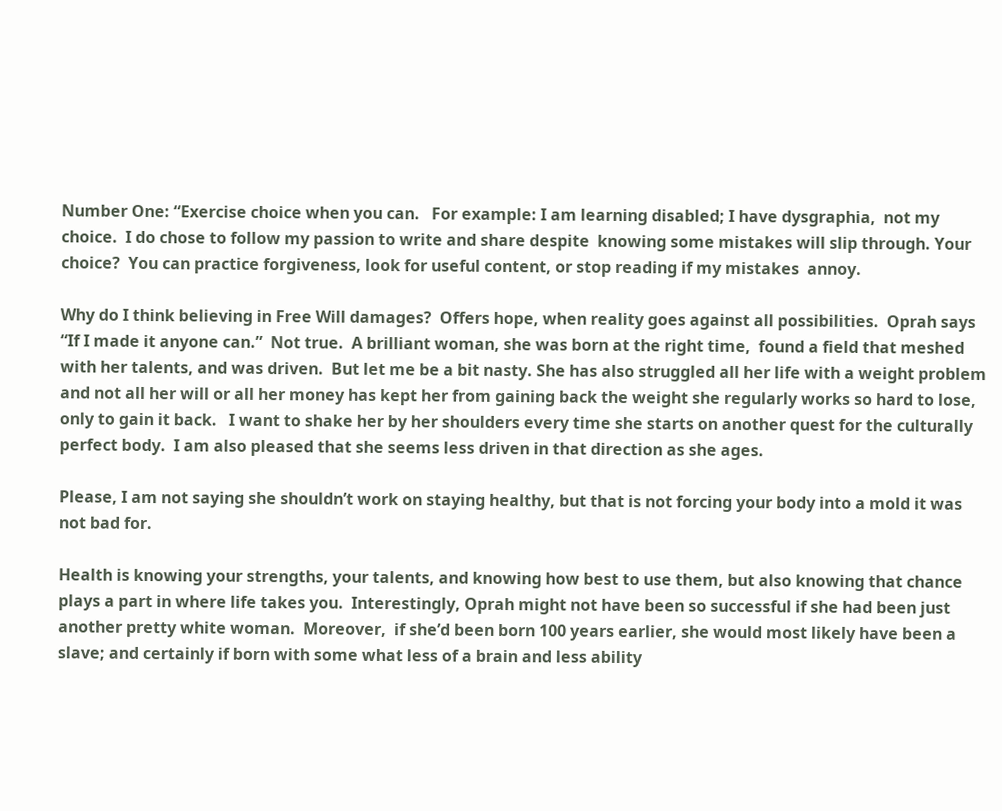Number One: “Exercise choice when you can.   For example: I am learning disabled; I have dysgraphia,  not my choice.  I do chose to follow my passion to write and share despite  knowing some mistakes will slip through. Your choice?  You can practice forgiveness, look for useful content, or stop reading if my mistakes  annoy.

Why do I think believing in Free Will damages?  Offers hope, when reality goes against all possibilities.  Oprah says “If I made it anyone can.”  Not true.  A brilliant woman, she was born at the right time,  found a field that meshed with her talents, and was driven.  But let me be a bit nasty. She has also struggled all her life with a weight problem and not all her will or all her money has kept her from gaining back the weight she regularly works so hard to lose, only to gain it back.   I want to shake her by her shoulders every time she starts on another quest for the culturally perfect body.  I am also pleased that she seems less driven in that direction as she ages.

Please, I am not saying she shouldn’t work on staying healthy, but that is not forcing your body into a mold it was not bad for.

Health is knowing your strengths, your talents, and knowing how best to use them, but also knowing that chance plays a part in where life takes you.  Interestingly, Oprah might not have been so successful if she had been just another pretty white woman.  Moreover,  if she’d been born 100 years earlier, she would most likely have been a slave; and certainly if born with some what less of a brain and less ability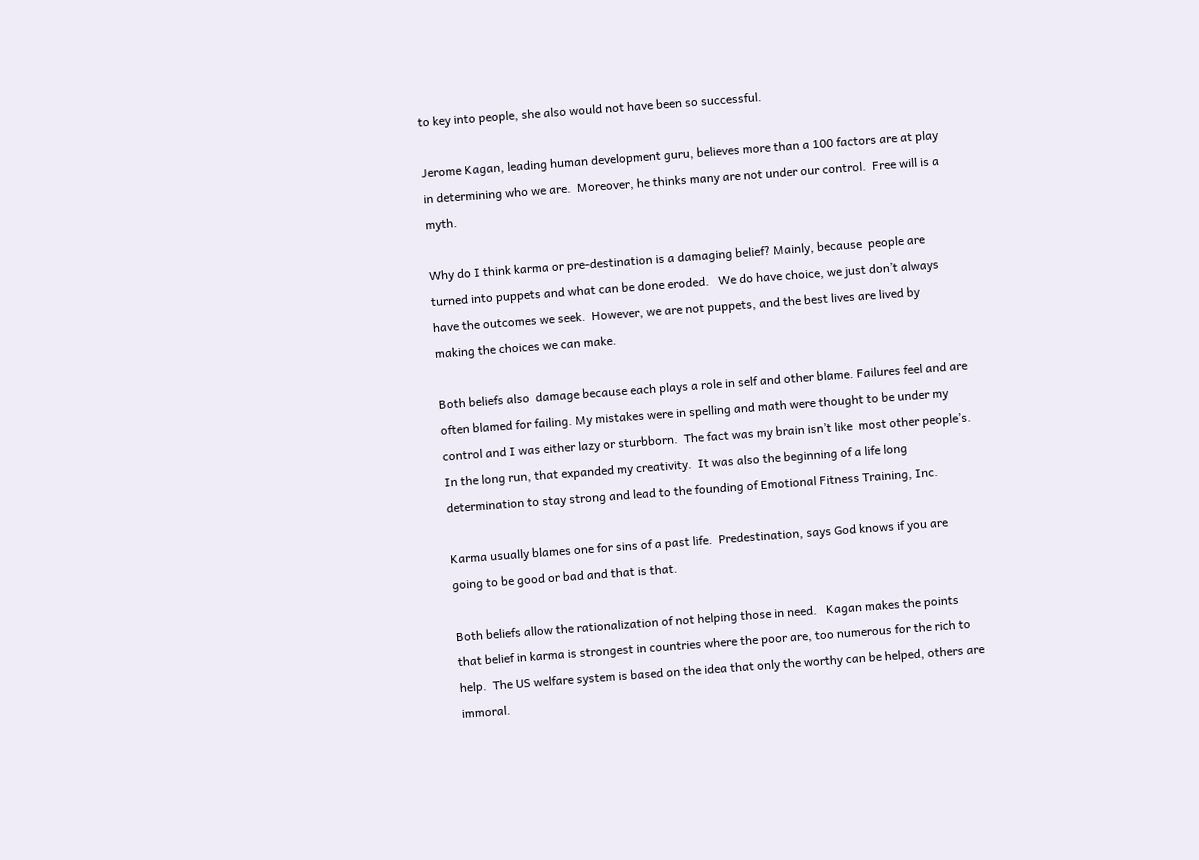to key into people, she also would not have been so successful.

Jerome Kagan, leading human development guru, believes more than a 100 factors are at play in determining who we are.  Moreover, he thinks many are not under our control.  Free will is a myth.

Why do I think karma or pre-destination is a damaging belief? Mainly, because  people are turned into puppets and what can be done eroded.   We do have choice, we just don’t always have the outcomes we seek.  However, we are not puppets, and the best lives are lived by making the choices we can make.

Both beliefs also  damage because each plays a role in self and other blame. Failures feel and are often blamed for failing. My mistakes were in spelling and math were thought to be under my control and I was either lazy or sturbborn.  The fact was my brain isn’t like  most other people’s.  In the long run, that expanded my creativity.  It was also the beginning of a life long determination to stay strong and lead to the founding of Emotional Fitness Training, Inc.

Karma usually blames one for sins of a past life.  Predestination, says God knows if you are going to be good or bad and that is that.

Both beliefs allow the rationalization of not helping those in need.   Kagan makes the points that belief in karma is strongest in countries where the poor are, too numerous for the rich to help.  The US welfare system is based on the idea that only the worthy can be helped, others are immoral.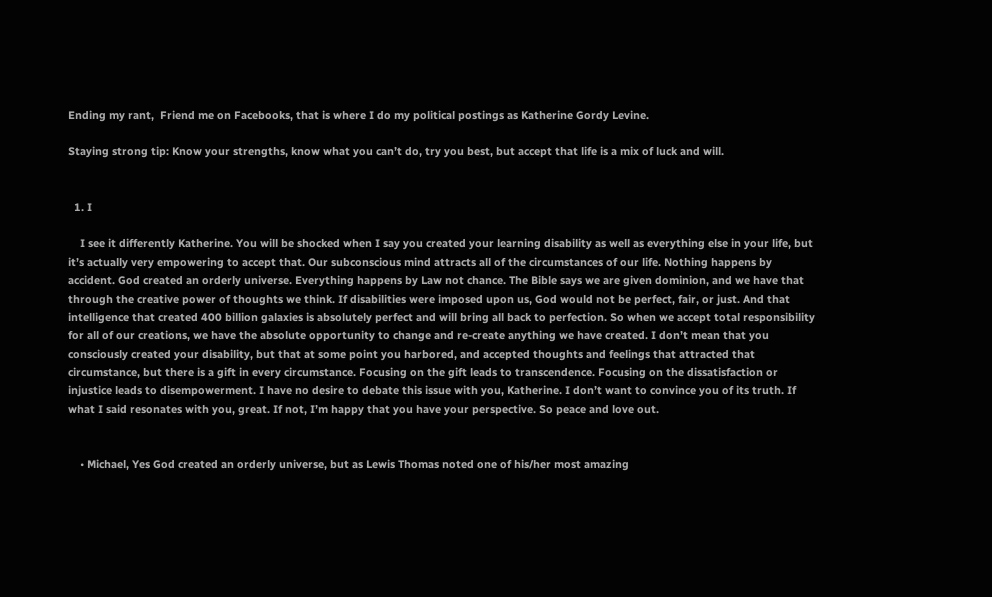Ending my rant,  Friend me on Facebooks, that is where I do my political postings as Katherine Gordy Levine.

Staying strong tip: Know your strengths, know what you can’t do, try you best, but accept that life is a mix of luck and will.


  1. I

    I see it differently Katherine. You will be shocked when I say you created your learning disability as well as everything else in your life, but it’s actually very empowering to accept that. Our subconscious mind attracts all of the circumstances of our life. Nothing happens by accident. God created an orderly universe. Everything happens by Law not chance. The Bible says we are given dominion, and we have that through the creative power of thoughts we think. If disabilities were imposed upon us, God would not be perfect, fair, or just. And that intelligence that created 400 billion galaxies is absolutely perfect and will bring all back to perfection. So when we accept total responsibility for all of our creations, we have the absolute opportunity to change and re-create anything we have created. I don’t mean that you consciously created your disability, but that at some point you harbored, and accepted thoughts and feelings that attracted that circumstance, but there is a gift in every circumstance. Focusing on the gift leads to transcendence. Focusing on the dissatisfaction or injustice leads to disempowerment. I have no desire to debate this issue with you, Katherine. I don’t want to convince you of its truth. If what I said resonates with you, great. If not, I’m happy that you have your perspective. So peace and love out.


    • Michael, Yes God created an orderly universe, but as Lewis Thomas noted one of his/her most amazing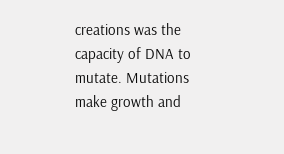creations was the capacity of DNA to mutate. Mutations make growth and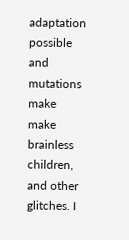adaptation possible and mutations make make brainless children, and other glitches. I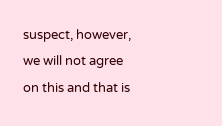suspect, however, we will not agree on this and that is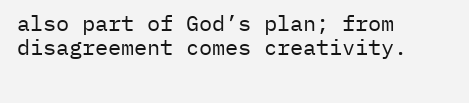also part of God’s plan; from disagreement comes creativity.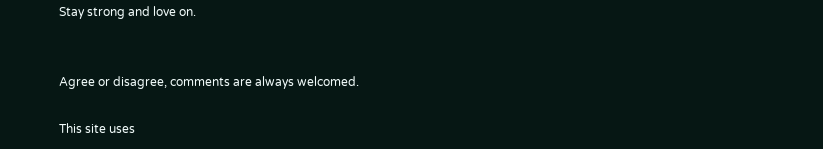Stay strong and love on.


Agree or disagree, comments are always welcomed.

This site uses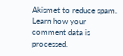Akismet to reduce spam. Learn how your comment data is processed.